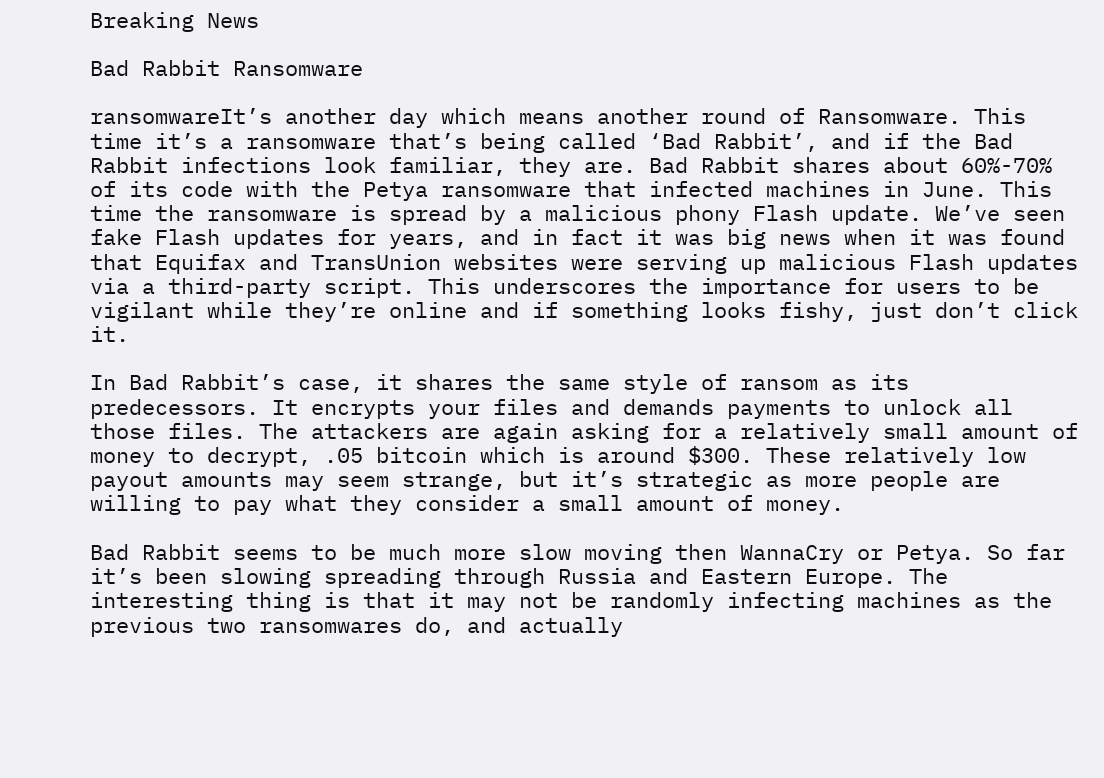Breaking News

Bad Rabbit Ransomware

ransomwareIt’s another day which means another round of Ransomware. This time it’s a ransomware that’s being called ‘Bad Rabbit’, and if the Bad Rabbit infections look familiar, they are. Bad Rabbit shares about 60%-70% of its code with the Petya ransomware that infected machines in June. This time the ransomware is spread by a malicious phony Flash update. We’ve seen fake Flash updates for years, and in fact it was big news when it was found that Equifax and TransUnion websites were serving up malicious Flash updates via a third-party script. This underscores the importance for users to be vigilant while they’re online and if something looks fishy, just don’t click it.

In Bad Rabbit’s case, it shares the same style of ransom as its predecessors. It encrypts your files and demands payments to unlock all those files. The attackers are again asking for a relatively small amount of money to decrypt, .05 bitcoin which is around $300. These relatively low payout amounts may seem strange, but it’s strategic as more people are willing to pay what they consider a small amount of money.

Bad Rabbit seems to be much more slow moving then WannaCry or Petya. So far it’s been slowing spreading through Russia and Eastern Europe. The interesting thing is that it may not be randomly infecting machines as the previous two ransomwares do, and actually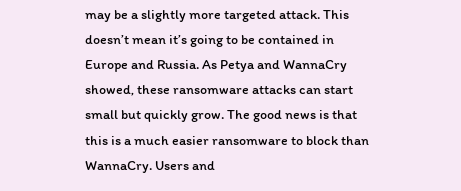may be a slightly more targeted attack. This doesn’t mean it’s going to be contained in Europe and Russia. As Petya and WannaCry showed, these ransomware attacks can start small but quickly grow. The good news is that this is a much easier ransomware to block than WannaCry. Users and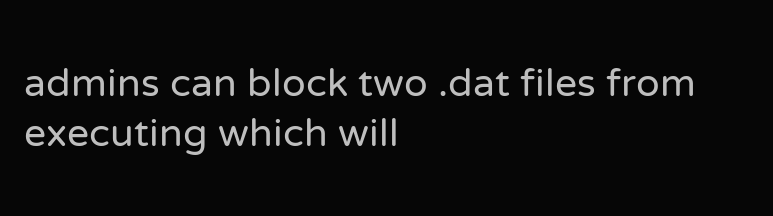admins can block two .dat files from executing which will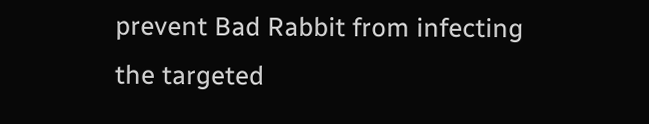prevent Bad Rabbit from infecting the targeted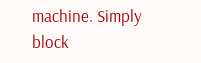machine. Simply block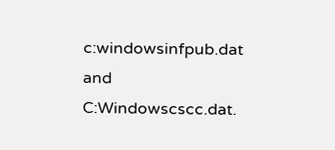c:windowsinfpub.dat and C:Windowscscc.dat.